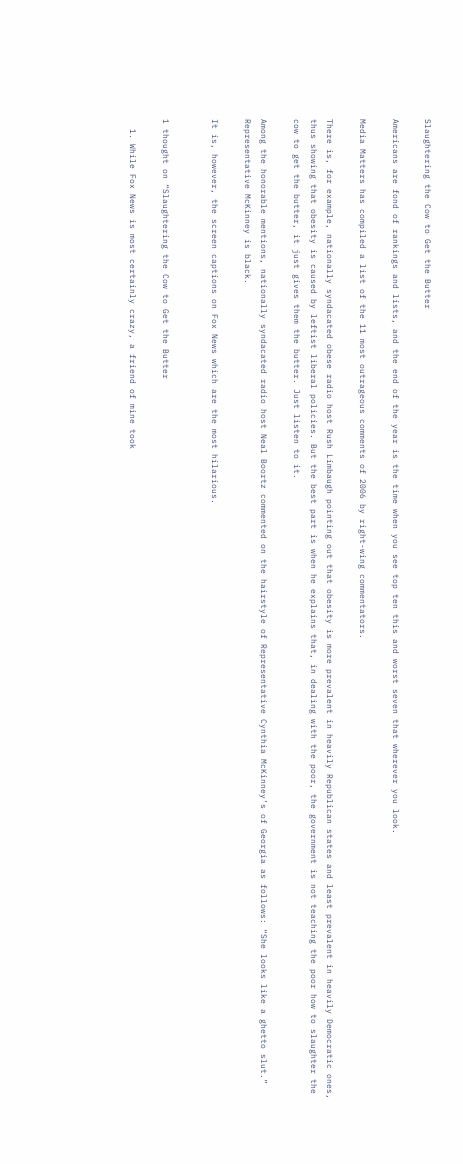Slaughtering the Cow to Get the Butter

Americans are fond of rankings and lists, and the end of the year is the time when you see top ten this and worst seven that wherever you look.

Media Matters has compiled a list of the 11 most outrageous comments of 2006 by right-wing commentators.

There is, for example, nationally syndacated obese radio host Rush Limbaugh pointing out that obesity is more prevalent in heavily Republican states and least prevalent in heavily Democratic ones, thus showing that obesity is caused by leftist liberal policies. But the best part is when he explains that, in dealing with the poor, the government is not teaching the poor how to slaughter the cow to get the butter, it just gives them the butter. Just listen to it.

Among the honorable mentions, nationally syndacated radio host Neal Boortz commented on the hairstyle of Representative Cynthia McKinney’s of Georgia as follows: “She looks like a ghetto slut.” Representative McKinney is black.

It is, however, the screen captions on Fox News which are the most hilarious.


1 thought on “Slaughtering the Cow to Get the Butter

  1. While Fox News is most certainly crazy, a friend of mine took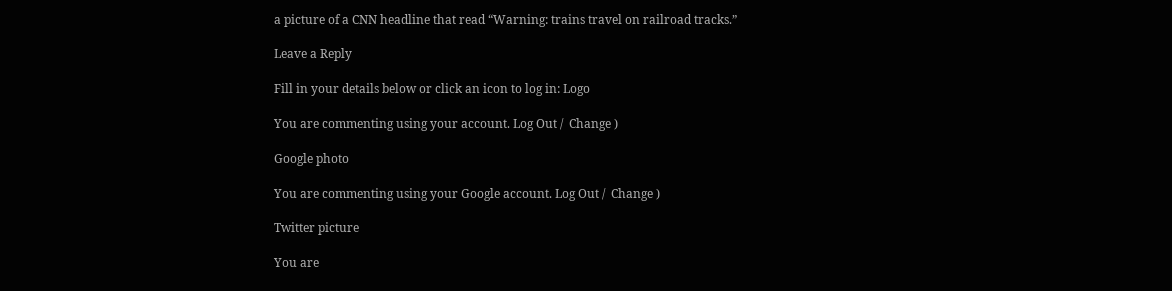a picture of a CNN headline that read “Warning: trains travel on railroad tracks.”

Leave a Reply

Fill in your details below or click an icon to log in: Logo

You are commenting using your account. Log Out /  Change )

Google photo

You are commenting using your Google account. Log Out /  Change )

Twitter picture

You are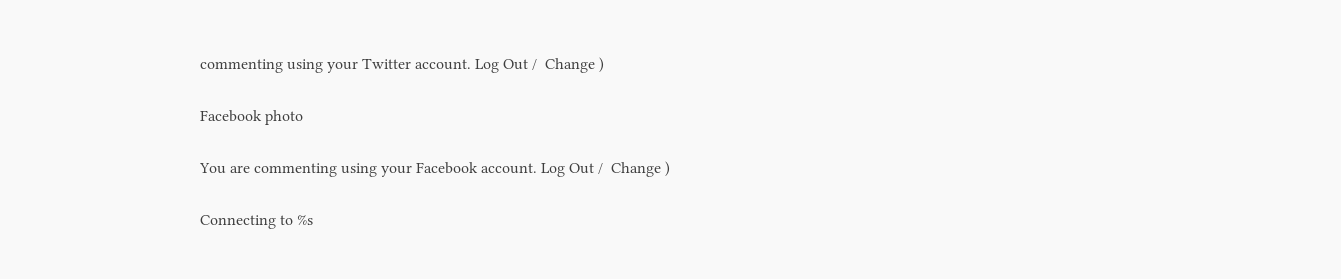commenting using your Twitter account. Log Out /  Change )

Facebook photo

You are commenting using your Facebook account. Log Out /  Change )

Connecting to %s